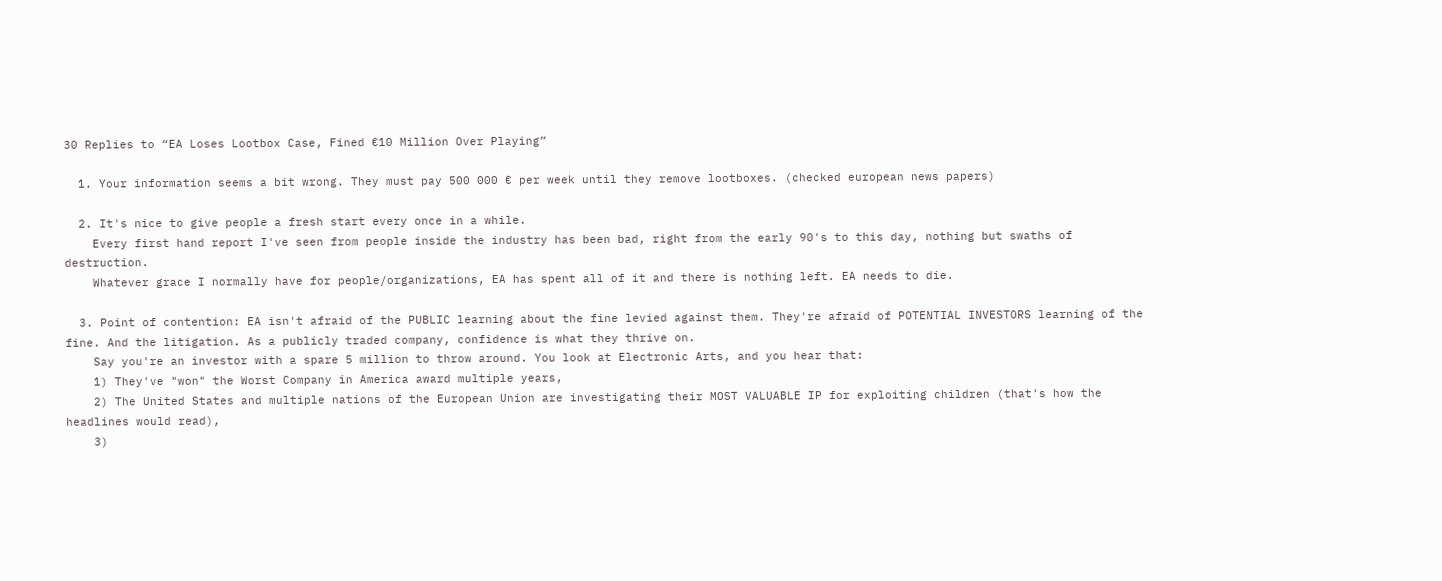30 Replies to “EA Loses Lootbox Case, Fined €10 Million Over Playing”

  1. Your information seems a bit wrong. They must pay 500 000 € per week until they remove lootboxes. (checked european news papers)

  2. It's nice to give people a fresh start every once in a while.
    Every first hand report I've seen from people inside the industry has been bad, right from the early 90's to this day, nothing but swaths of destruction.
    Whatever grace I normally have for people/organizations, EA has spent all of it and there is nothing left. EA needs to die.

  3. Point of contention: EA isn't afraid of the PUBLIC learning about the fine levied against them. They're afraid of POTENTIAL INVESTORS learning of the fine. And the litigation. As a publicly traded company, confidence is what they thrive on.
    Say you're an investor with a spare 5 million to throw around. You look at Electronic Arts, and you hear that:
    1) They've "won" the Worst Company in America award multiple years,
    2) The United States and multiple nations of the European Union are investigating their MOST VALUABLE IP for exploiting children (that's how the headlines would read),
    3)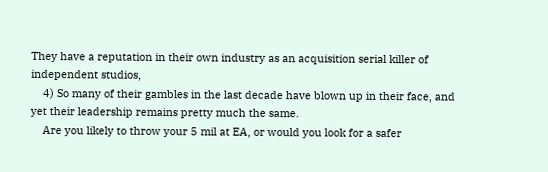They have a reputation in their own industry as an acquisition serial killer of independent studios,
    4) So many of their gambles in the last decade have blown up in their face, and yet their leadership remains pretty much the same.
    Are you likely to throw your 5 mil at EA, or would you look for a safer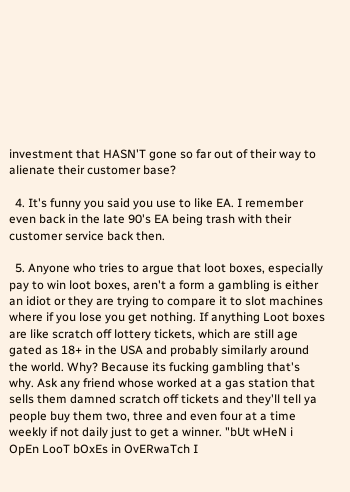investment that HASN'T gone so far out of their way to alienate their customer base?

  4. It's funny you said you use to like EA. I remember even back in the late 90's EA being trash with their customer service back then.

  5. Anyone who tries to argue that loot boxes, especially pay to win loot boxes, aren't a form a gambling is either an idiot or they are trying to compare it to slot machines where if you lose you get nothing. If anything Loot boxes are like scratch off lottery tickets, which are still age gated as 18+ in the USA and probably similarly around the world. Why? Because its fucking gambling that's why. Ask any friend whose worked at a gas station that sells them damned scratch off tickets and they'll tell ya people buy them two, three and even four at a time weekly if not daily just to get a winner. "bUt wHeN i OpEn LooT bOxEs in OvERwaTch I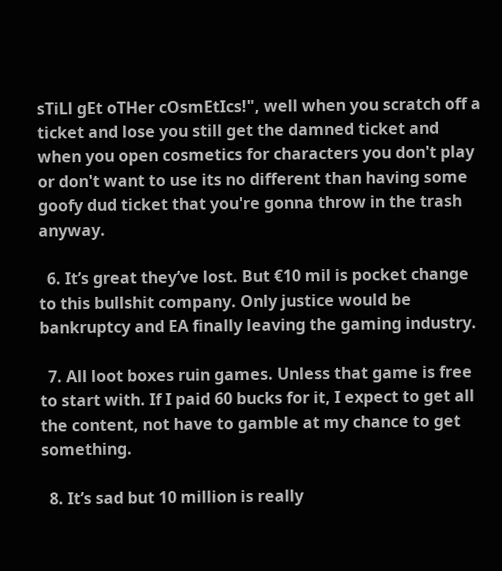sTiLl gEt oTHer cOsmEtIcs!", well when you scratch off a ticket and lose you still get the damned ticket and when you open cosmetics for characters you don't play or don't want to use its no different than having some goofy dud ticket that you're gonna throw in the trash anyway.

  6. It’s great they’ve lost. But €10 mil is pocket change to this bullshit company. Only justice would be bankruptcy and EA finally leaving the gaming industry.

  7. All loot boxes ruin games. Unless that game is free to start with. If I paid 60 bucks for it, I expect to get all the content, not have to gamble at my chance to get something.

  8. It’s sad but 10 million is really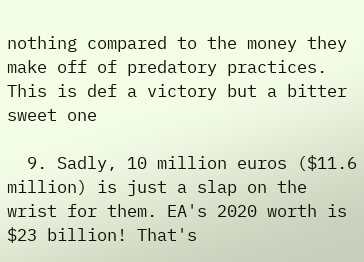nothing compared to the money they make off of predatory practices. This is def a victory but a bitter sweet one

  9. Sadly, 10 million euros ($11.6 million) is just a slap on the wrist for them. EA's 2020 worth is $23 billion! That's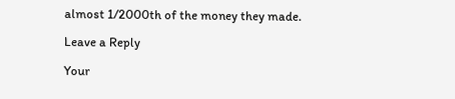almost 1/2000th of the money they made.

Leave a Reply

Your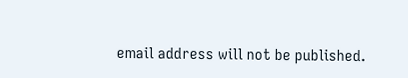email address will not be published.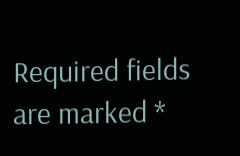Required fields are marked *